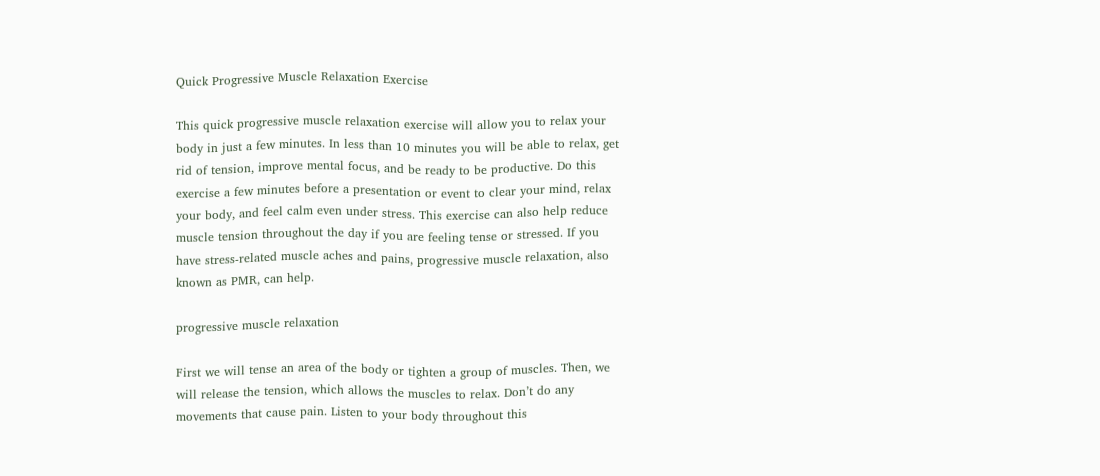Quick Progressive Muscle Relaxation Exercise

This quick progressive muscle relaxation exercise will allow you to relax your body in just a few minutes. In less than 10 minutes you will be able to relax, get rid of tension, improve mental focus, and be ready to be productive. Do this exercise a few minutes before a presentation or event to clear your mind, relax your body, and feel calm even under stress. This exercise can also help reduce muscle tension throughout the day if you are feeling tense or stressed. If you have stress-related muscle aches and pains, progressive muscle relaxation, also known as PMR, can help.

progressive muscle relaxation

First we will tense an area of the body or tighten a group of muscles. Then, we will release the tension, which allows the muscles to relax. Don’t do any movements that cause pain. Listen to your body throughout this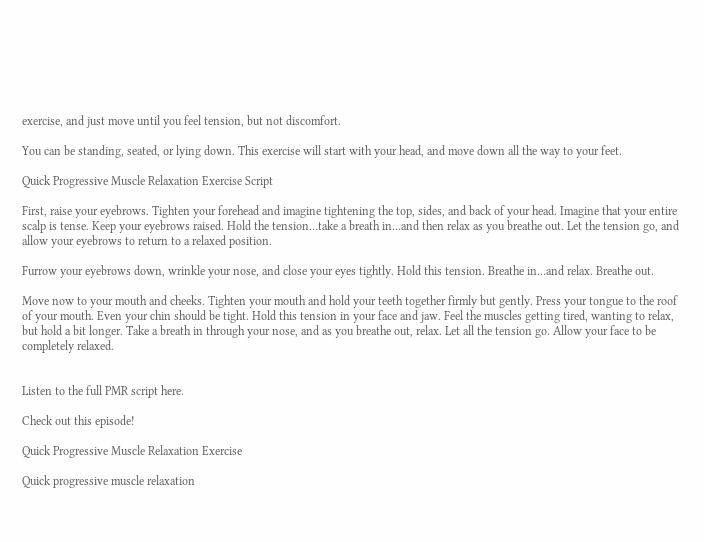exercise, and just move until you feel tension, but not discomfort.

You can be standing, seated, or lying down. This exercise will start with your head, and move down all the way to your feet.

Quick Progressive Muscle Relaxation Exercise Script

First, raise your eyebrows. Tighten your forehead and imagine tightening the top, sides, and back of your head. Imagine that your entire scalp is tense. Keep your eyebrows raised. Hold the tension…take a breath in…and then relax as you breathe out. Let the tension go, and allow your eyebrows to return to a relaxed position.

Furrow your eyebrows down, wrinkle your nose, and close your eyes tightly. Hold this tension. Breathe in…and relax. Breathe out.

Move now to your mouth and cheeks. Tighten your mouth and hold your teeth together firmly but gently. Press your tongue to the roof of your mouth. Even your chin should be tight. Hold this tension in your face and jaw. Feel the muscles getting tired, wanting to relax, but hold a bit longer. Take a breath in through your nose, and as you breathe out, relax. Let all the tension go. Allow your face to be completely relaxed.


Listen to the full PMR script here.

Check out this episode!

Quick Progressive Muscle Relaxation Exercise

Quick progressive muscle relaxation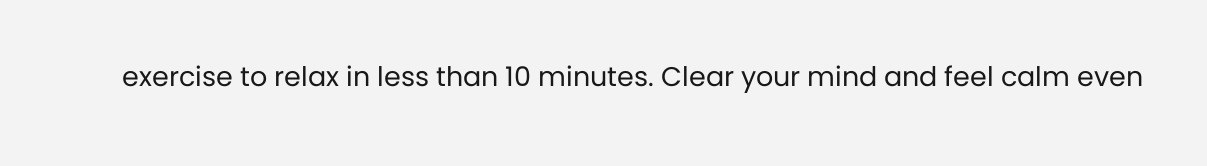exercise to relax in less than 10 minutes. Clear your mind and feel calm even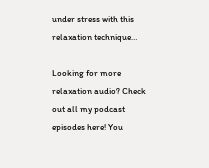under stress with this relaxation technique…

Looking for more relaxation audio? Check out all my podcast episodes here! You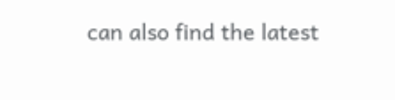can also find the latest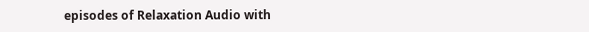episodes of Relaxation Audio with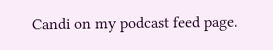Candi on my podcast feed page.